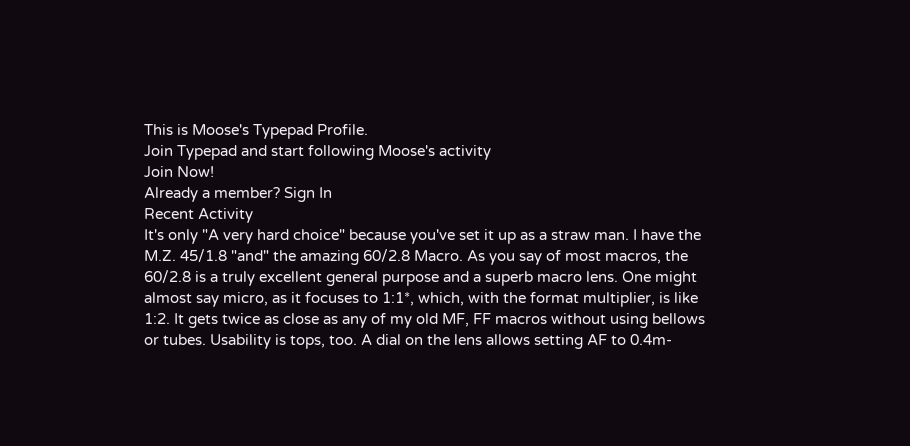This is Moose's Typepad Profile.
Join Typepad and start following Moose's activity
Join Now!
Already a member? Sign In
Recent Activity
It's only "A very hard choice" because you've set it up as a straw man. I have the M.Z. 45/1.8 "and" the amazing 60/2.8 Macro. As you say of most macros, the 60/2.8 is a truly excellent general purpose and a superb macro lens. One might almost say micro, as it focuses to 1:1*, which, with the format multiplier, is like 1:2. It gets twice as close as any of my old MF, FF macros without using bellows or tubes. Usability is tops, too. A dial on the lens allows setting AF to 0.4m-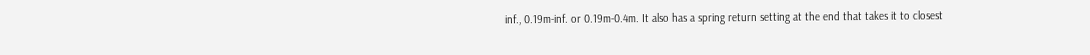inf., 0.19m-inf. or 0.19m-0.4m. It also has a spring return setting at the end that takes it to closest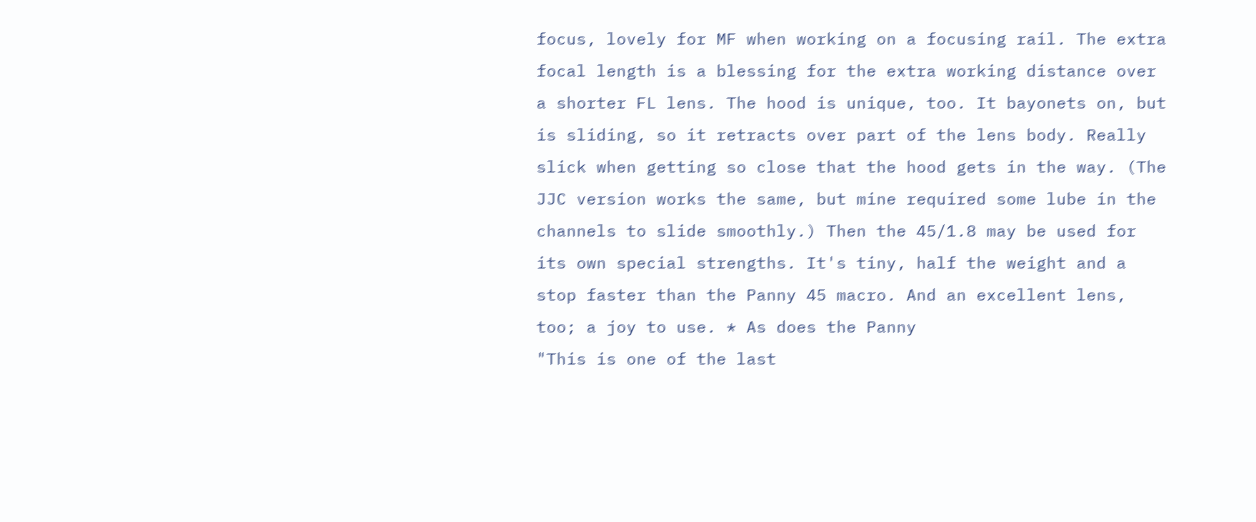focus, lovely for MF when working on a focusing rail. The extra focal length is a blessing for the extra working distance over a shorter FL lens. The hood is unique, too. It bayonets on, but is sliding, so it retracts over part of the lens body. Really slick when getting so close that the hood gets in the way. (The JJC version works the same, but mine required some lube in the channels to slide smoothly.) Then the 45/1.8 may be used for its own special strengths. It's tiny, half the weight and a stop faster than the Panny 45 macro. And an excellent lens, too; a joy to use. * As does the Panny
"This is one of the last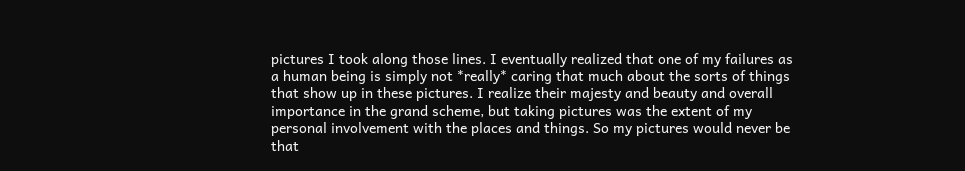pictures I took along those lines. I eventually realized that one of my failures as a human being is simply not *really* caring that much about the sorts of things that show up in these pictures. I realize their majesty and beauty and overall importance in the grand scheme, but taking pictures was the extent of my personal involvement with the places and things. So my pictures would never be that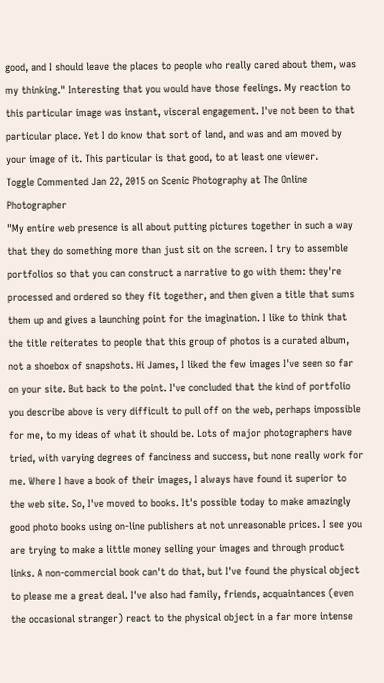good, and I should leave the places to people who really cared about them, was my thinking." Interesting that you would have those feelings. My reaction to this particular image was instant, visceral engagement. I've not been to that particular place. Yet I do know that sort of land, and was and am moved by your image of it. This particular is that good, to at least one viewer.
Toggle Commented Jan 22, 2015 on Scenic Photography at The Online Photographer
"My entire web presence is all about putting pictures together in such a way that they do something more than just sit on the screen. I try to assemble portfolios so that you can construct a narrative to go with them: they're processed and ordered so they fit together, and then given a title that sums them up and gives a launching point for the imagination. I like to think that the title reiterates to people that this group of photos is a curated album, not a shoebox of snapshots. Hi James, I liked the few images I've seen so far on your site. But back to the point. I've concluded that the kind of portfolio you describe above is very difficult to pull off on the web, perhaps impossible for me, to my ideas of what it should be. Lots of major photographers have tried, with varying degrees of fanciness and success, but none really work for me. Where I have a book of their images, I always have found it superior to the web site. So, I've moved to books. It's possible today to make amazingly good photo books using on-line publishers at not unreasonable prices. I see you are trying to make a little money selling your images and through product links. A non-commercial book can't do that, but I've found the physical object to please me a great deal. I've also had family, friends, acquaintances (even the occasional stranger) react to the physical object in a far more intense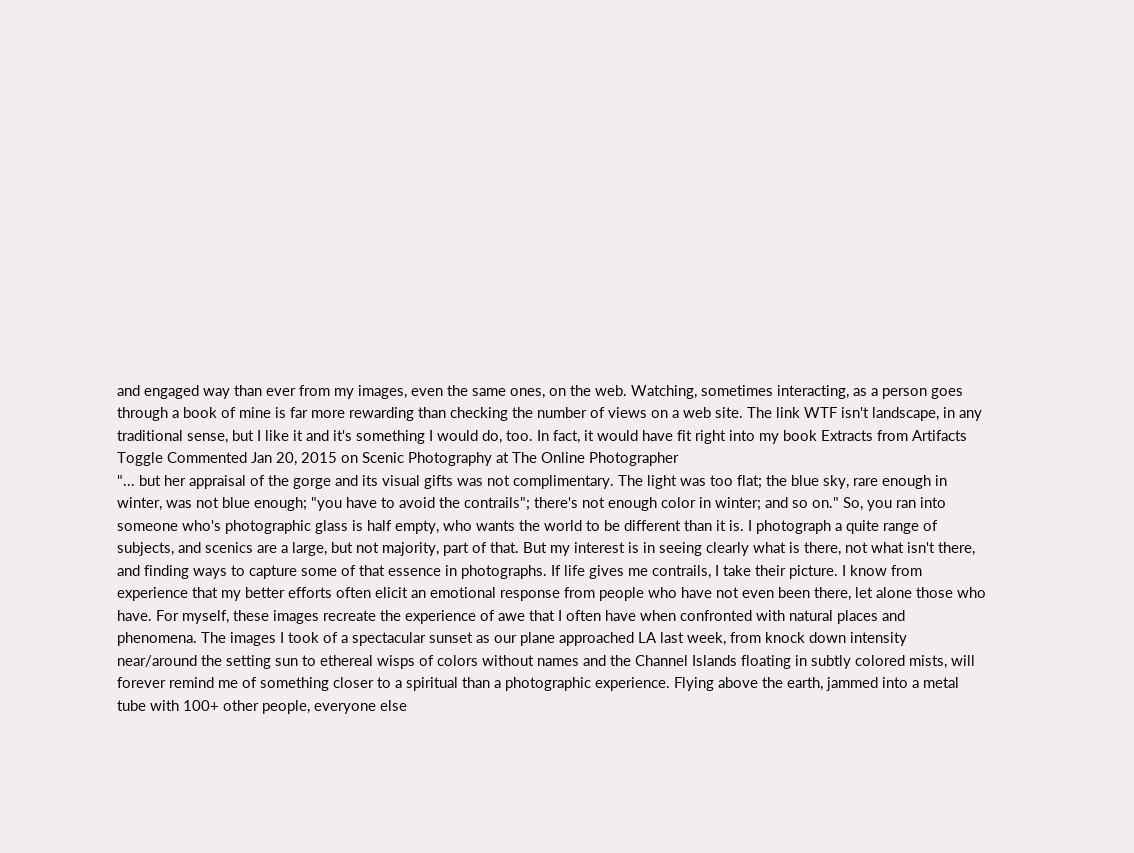and engaged way than ever from my images, even the same ones, on the web. Watching, sometimes interacting, as a person goes through a book of mine is far more rewarding than checking the number of views on a web site. The link WTF isn't landscape, in any traditional sense, but I like it and it's something I would do, too. In fact, it would have fit right into my book Extracts from Artifacts
Toggle Commented Jan 20, 2015 on Scenic Photography at The Online Photographer
"... but her appraisal of the gorge and its visual gifts was not complimentary. The light was too flat; the blue sky, rare enough in winter, was not blue enough; "you have to avoid the contrails"; there's not enough color in winter; and so on." So, you ran into someone who's photographic glass is half empty, who wants the world to be different than it is. I photograph a quite range of subjects, and scenics are a large, but not majority, part of that. But my interest is in seeing clearly what is there, not what isn't there, and finding ways to capture some of that essence in photographs. If life gives me contrails, I take their picture. I know from experience that my better efforts often elicit an emotional response from people who have not even been there, let alone those who have. For myself, these images recreate the experience of awe that I often have when confronted with natural places and phenomena. The images I took of a spectacular sunset as our plane approached LA last week, from knock down intensity near/around the setting sun to ethereal wisps of colors without names and the Channel Islands floating in subtly colored mists, will forever remind me of something closer to a spiritual than a photographic experience. Flying above the earth, jammed into a metal tube with 100+ other people, everyone else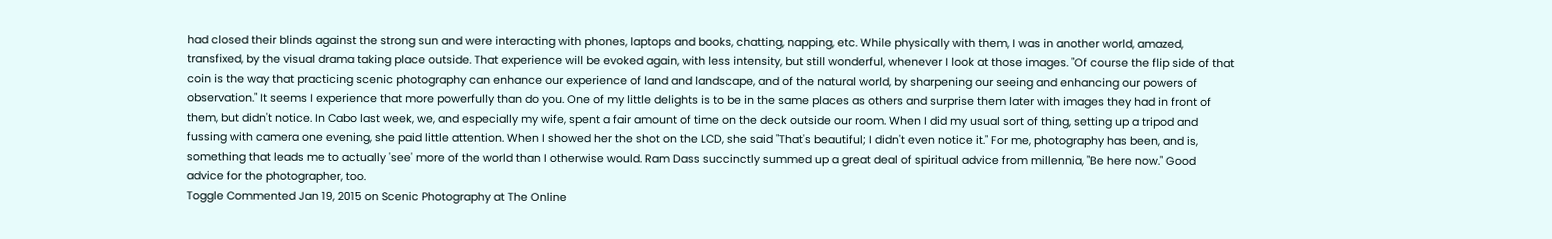had closed their blinds against the strong sun and were interacting with phones, laptops and books, chatting, napping, etc. While physically with them, I was in another world, amazed, transfixed, by the visual drama taking place outside. That experience will be evoked again, with less intensity, but still wonderful, whenever I look at those images. "Of course the flip side of that coin is the way that practicing scenic photography can enhance our experience of land and landscape, and of the natural world, by sharpening our seeing and enhancing our powers of observation." It seems I experience that more powerfully than do you. One of my little delights is to be in the same places as others and surprise them later with images they had in front of them, but didn't notice. In Cabo last week, we, and especially my wife, spent a fair amount of time on the deck outside our room. When I did my usual sort of thing, setting up a tripod and fussing with camera one evening, she paid little attention. When I showed her the shot on the LCD, she said "That's beautiful; I didn't even notice it." For me, photography has been, and is, something that leads me to actually 'see' more of the world than I otherwise would. Ram Dass succinctly summed up a great deal of spiritual advice from millennia, "Be here now." Good advice for the photographer, too.
Toggle Commented Jan 19, 2015 on Scenic Photography at The Online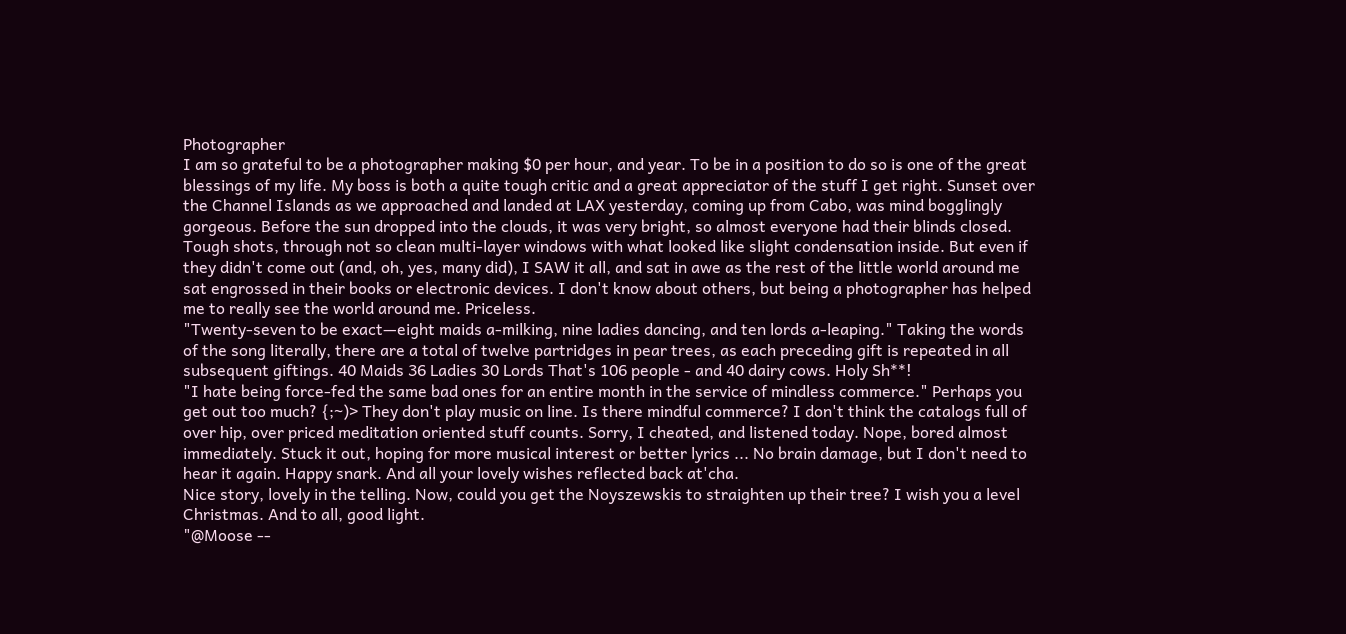Photographer
I am so grateful to be a photographer making $0 per hour, and year. To be in a position to do so is one of the great blessings of my life. My boss is both a quite tough critic and a great appreciator of the stuff I get right. Sunset over the Channel Islands as we approached and landed at LAX yesterday, coming up from Cabo, was mind bogglingly gorgeous. Before the sun dropped into the clouds, it was very bright, so almost everyone had their blinds closed. Tough shots, through not so clean multi-layer windows with what looked like slight condensation inside. But even if they didn't come out (and, oh, yes, many did), I SAW it all, and sat in awe as the rest of the little world around me sat engrossed in their books or electronic devices. I don't know about others, but being a photographer has helped me to really see the world around me. Priceless.
"Twenty-seven to be exact—eight maids a-milking, nine ladies dancing, and ten lords a-leaping." Taking the words of the song literally, there are a total of twelve partridges in pear trees, as each preceding gift is repeated in all subsequent giftings. 40 Maids 36 Ladies 30 Lords That's 106 people - and 40 dairy cows. Holy Sh**!
"I hate being force-fed the same bad ones for an entire month in the service of mindless commerce." Perhaps you get out too much? {;~)> They don't play music on line. Is there mindful commerce? I don't think the catalogs full of over hip, over priced meditation oriented stuff counts. Sorry, I cheated, and listened today. Nope, bored almost immediately. Stuck it out, hoping for more musical interest or better lyrics ... No brain damage, but I don't need to hear it again. Happy snark. And all your lovely wishes reflected back at'cha.
Nice story, lovely in the telling. Now, could you get the Noyszewskis to straighten up their tree? I wish you a level Christmas. And to all, good light.
"@Moose --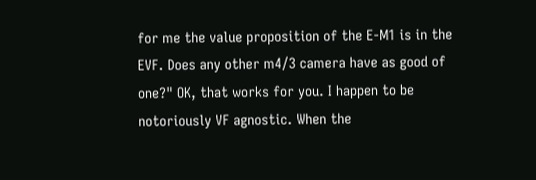for me the value proposition of the E-M1 is in the EVF. Does any other m4/3 camera have as good of one?" OK, that works for you. I happen to be notoriously VF agnostic. When the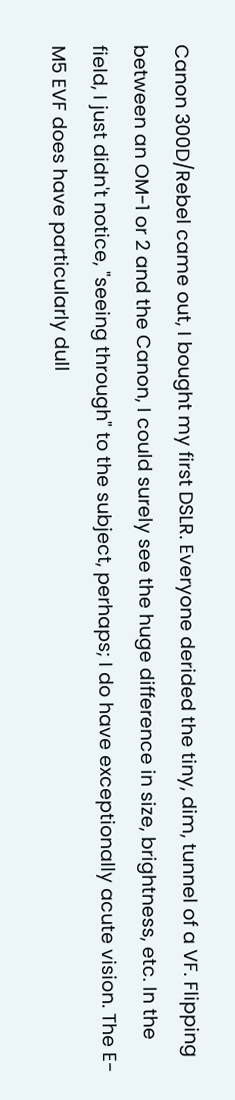Canon 300D/Rebel came out, I bought my first DSLR. Everyone derided the tiny, dim, tunnel of a VF. Flipping between an OM-1 or 2 and the Canon, I could surely see the huge difference in size, brightness, etc. In the field, I just didn't notice, "seeing through" to the subject, perhaps; I do have exceptionally acute vision. The E-M5 EVF does have particularly dull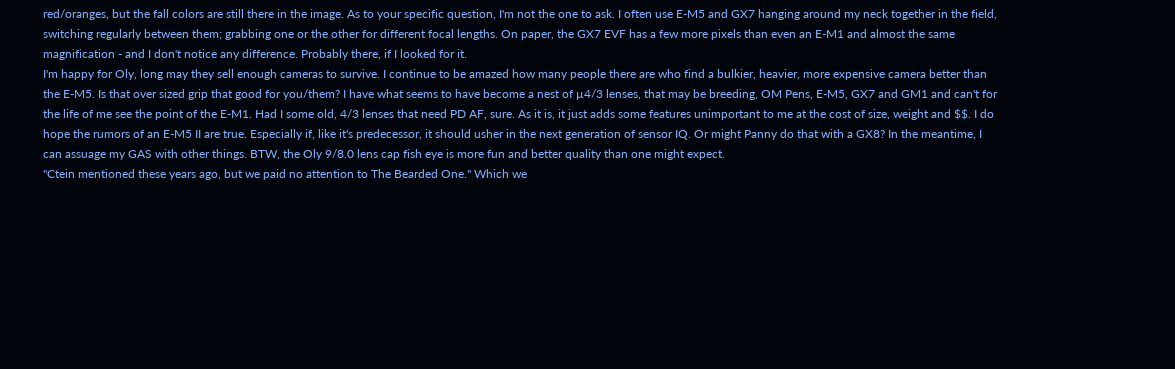red/oranges, but the fall colors are still there in the image. As to your specific question, I'm not the one to ask. I often use E-M5 and GX7 hanging around my neck together in the field, switching regularly between them; grabbing one or the other for different focal lengths. On paper, the GX7 EVF has a few more pixels than even an E-M1 and almost the same magnification - and I don't notice any difference. Probably there, if I looked for it.
I'm happy for Oly, long may they sell enough cameras to survive. I continue to be amazed how many people there are who find a bulkier, heavier, more expensive camera better than the E-M5. Is that over sized grip that good for you/them? I have what seems to have become a nest of µ4/3 lenses, that may be breeding, OM Pens, E-M5, GX7 and GM1 and can't for the life of me see the point of the E-M1. Had I some old, 4/3 lenses that need PD AF, sure. As it is, it just adds some features unimportant to me at the cost of size, weight and $$. I do hope the rumors of an E-M5 II are true. Especially if, like it's predecessor, it should usher in the next generation of sensor IQ. Or might Panny do that with a GX8? In the meantime, I can assuage my GAS with other things. BTW, the Oly 9/8.0 lens cap fish eye is more fun and better quality than one might expect.
"Ctein mentioned these years ago, but we paid no attention to The Bearded One." Which we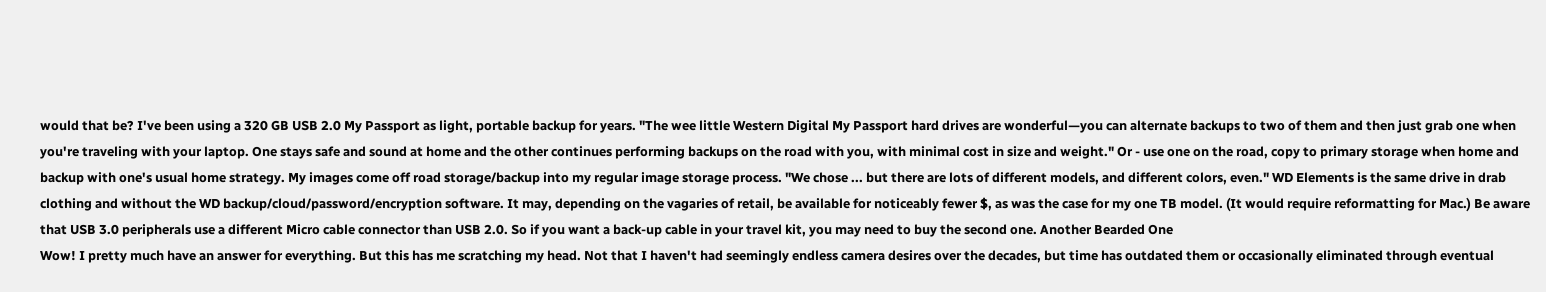would that be? I've been using a 320 GB USB 2.0 My Passport as light, portable backup for years. "The wee little Western Digital My Passport hard drives are wonderful—you can alternate backups to two of them and then just grab one when you're traveling with your laptop. One stays safe and sound at home and the other continues performing backups on the road with you, with minimal cost in size and weight." Or - use one on the road, copy to primary storage when home and backup with one's usual home strategy. My images come off road storage/backup into my regular image storage process. "We chose ... but there are lots of different models, and different colors, even." WD Elements is the same drive in drab clothing and without the WD backup/cloud/password/encryption software. It may, depending on the vagaries of retail, be available for noticeably fewer $, as was the case for my one TB model. (It would require reformatting for Mac.) Be aware that USB 3.0 peripherals use a different Micro cable connector than USB 2.0. So if you want a back-up cable in your travel kit, you may need to buy the second one. Another Bearded One
Wow! I pretty much have an answer for everything. But this has me scratching my head. Not that I haven't had seemingly endless camera desires over the decades, but time has outdated them or occasionally eliminated through eventual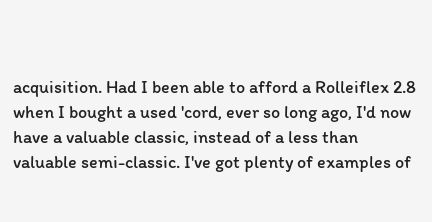acquisition. Had I been able to afford a Rolleiflex 2.8 when I bought a used 'cord, ever so long ago, I'd now have a valuable classic, instead of a less than valuable semi-classic. I've got plenty of examples of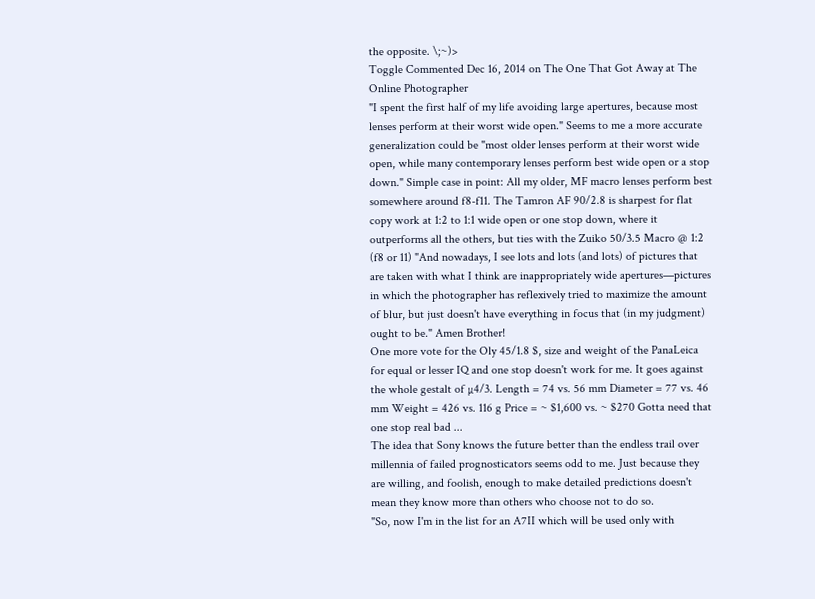the opposite. \;~)>
Toggle Commented Dec 16, 2014 on The One That Got Away at The Online Photographer
"I spent the first half of my life avoiding large apertures, because most lenses perform at their worst wide open." Seems to me a more accurate generalization could be "most older lenses perform at their worst wide open, while many contemporary lenses perform best wide open or a stop down." Simple case in point: All my older, MF macro lenses perform best somewhere around f8-f11. The Tamron AF 90/2.8 is sharpest for flat copy work at 1:2 to 1:1 wide open or one stop down, where it outperforms all the others, but ties with the Zuiko 50/3.5 Macro @ 1:2 (f8 or 11) "And nowadays, I see lots and lots (and lots) of pictures that are taken with what I think are inappropriately wide apertures—pictures in which the photographer has reflexively tried to maximize the amount of blur, but just doesn't have everything in focus that (in my judgment) ought to be." Amen Brother!
One more vote for the Oly 45/1.8 $, size and weight of the PanaLeica for equal or lesser IQ and one stop doesn't work for me. It goes against the whole gestalt of µ4/3. Length = 74 vs. 56 mm Diameter = 77 vs. 46 mm Weight = 426 vs. 116 g Price = ~ $1,600 vs. ~ $270 Gotta need that one stop real bad ...
The idea that Sony knows the future better than the endless trail over millennia of failed prognosticators seems odd to me. Just because they are willing, and foolish, enough to make detailed predictions doesn't mean they know more than others who choose not to do so.
"So, now I'm in the list for an A7II which will be used only with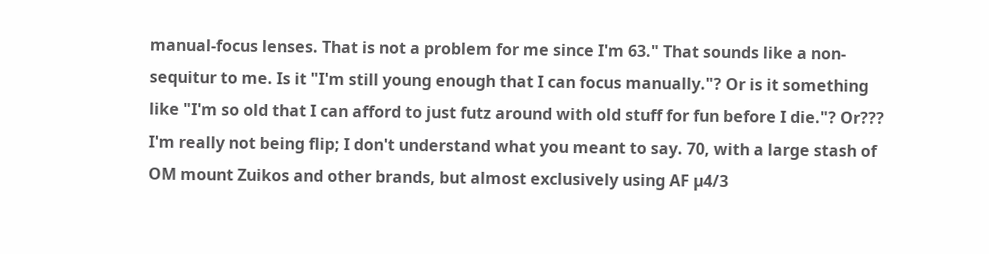manual-focus lenses. That is not a problem for me since I'm 63." That sounds like a non-sequitur to me. Is it "I'm still young enough that I can focus manually."? Or is it something like "I'm so old that I can afford to just futz around with old stuff for fun before I die."? Or??? I'm really not being flip; I don't understand what you meant to say. 70, with a large stash of OM mount Zuikos and other brands, but almost exclusively using AF µ4/3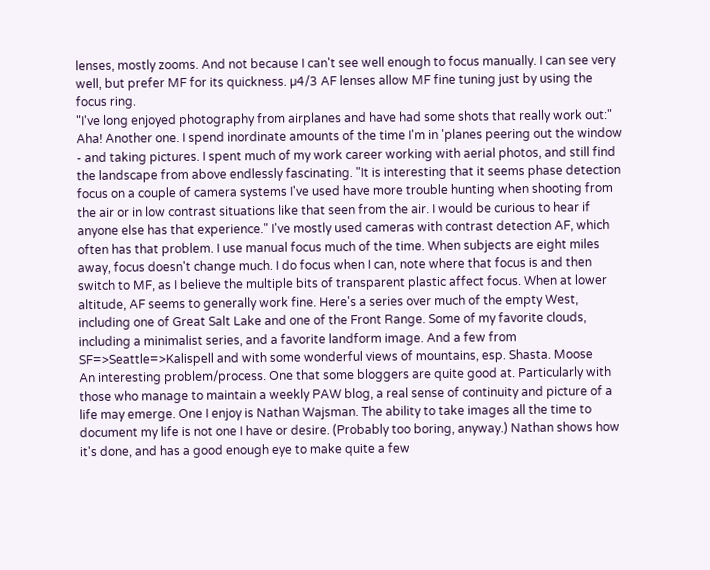lenses, mostly zooms. And not because I can't see well enough to focus manually. I can see very well, but prefer MF for its quickness. µ4/3 AF lenses allow MF fine tuning just by using the focus ring.
"I've long enjoyed photography from airplanes and have had some shots that really work out:" Aha! Another one. I spend inordinate amounts of the time I'm in 'planes peering out the window - and taking pictures. I spent much of my work career working with aerial photos, and still find the landscape from above endlessly fascinating. "It is interesting that it seems phase detection focus on a couple of camera systems I've used have more trouble hunting when shooting from the air or in low contrast situations like that seen from the air. I would be curious to hear if anyone else has that experience." I've mostly used cameras with contrast detection AF, which often has that problem. I use manual focus much of the time. When subjects are eight miles away, focus doesn't change much. I do focus when I can, note where that focus is and then switch to MF, as I believe the multiple bits of transparent plastic affect focus. When at lower altitude, AF seems to generally work fine. Here's a series over much of the empty West, including one of Great Salt Lake and one of the Front Range. Some of my favorite clouds, including a minimalist series, and a favorite landform image. And a few from SF=>Seattle=>Kalispell and with some wonderful views of mountains, esp. Shasta. Moose
An interesting problem/process. One that some bloggers are quite good at. Particularly with those who manage to maintain a weekly PAW blog, a real sense of continuity and picture of a life may emerge. One I enjoy is Nathan Wajsman. The ability to take images all the time to document my life is not one I have or desire. (Probably too boring, anyway.) Nathan shows how it's done, and has a good enough eye to make quite a few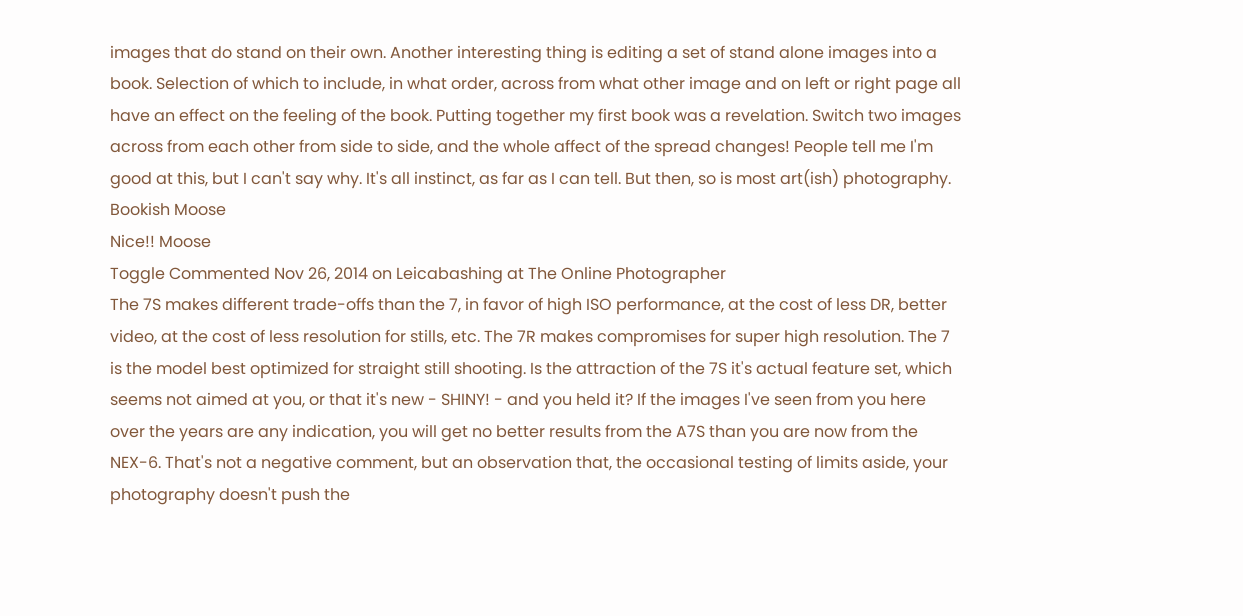images that do stand on their own. Another interesting thing is editing a set of stand alone images into a book. Selection of which to include, in what order, across from what other image and on left or right page all have an effect on the feeling of the book. Putting together my first book was a revelation. Switch two images across from each other from side to side, and the whole affect of the spread changes! People tell me I'm good at this, but I can't say why. It's all instinct, as far as I can tell. But then, so is most art(ish) photography. Bookish Moose
Nice!! Moose
Toggle Commented Nov 26, 2014 on Leicabashing at The Online Photographer
The 7S makes different trade-offs than the 7, in favor of high ISO performance, at the cost of less DR, better video, at the cost of less resolution for stills, etc. The 7R makes compromises for super high resolution. The 7 is the model best optimized for straight still shooting. Is the attraction of the 7S it's actual feature set, which seems not aimed at you, or that it's new - SHINY! - and you held it? If the images I've seen from you here over the years are any indication, you will get no better results from the A7S than you are now from the NEX-6. That's not a negative comment, but an observation that, the occasional testing of limits aside, your photography doesn't push the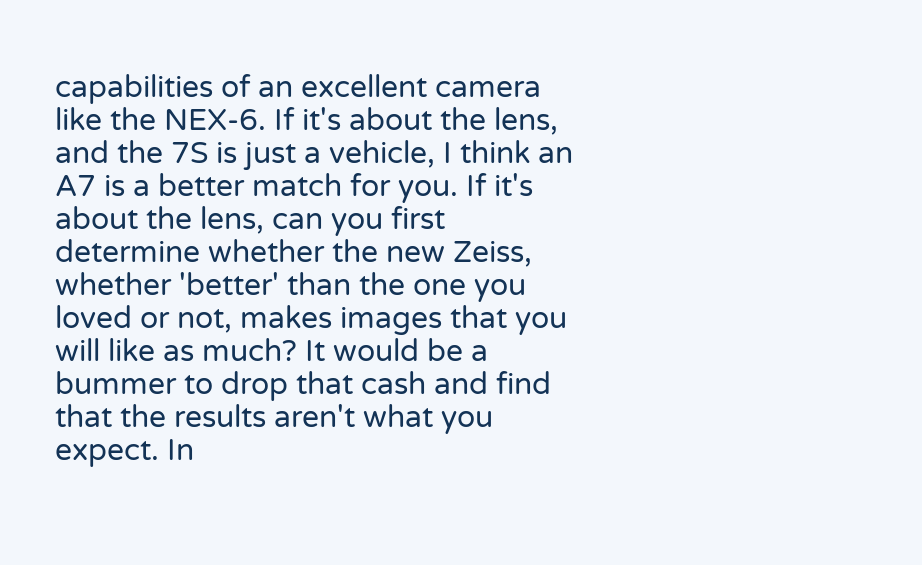capabilities of an excellent camera like the NEX-6. If it's about the lens, and the 7S is just a vehicle, I think an A7 is a better match for you. If it's about the lens, can you first determine whether the new Zeiss, whether 'better' than the one you loved or not, makes images that you will like as much? It would be a bummer to drop that cash and find that the results aren't what you expect. In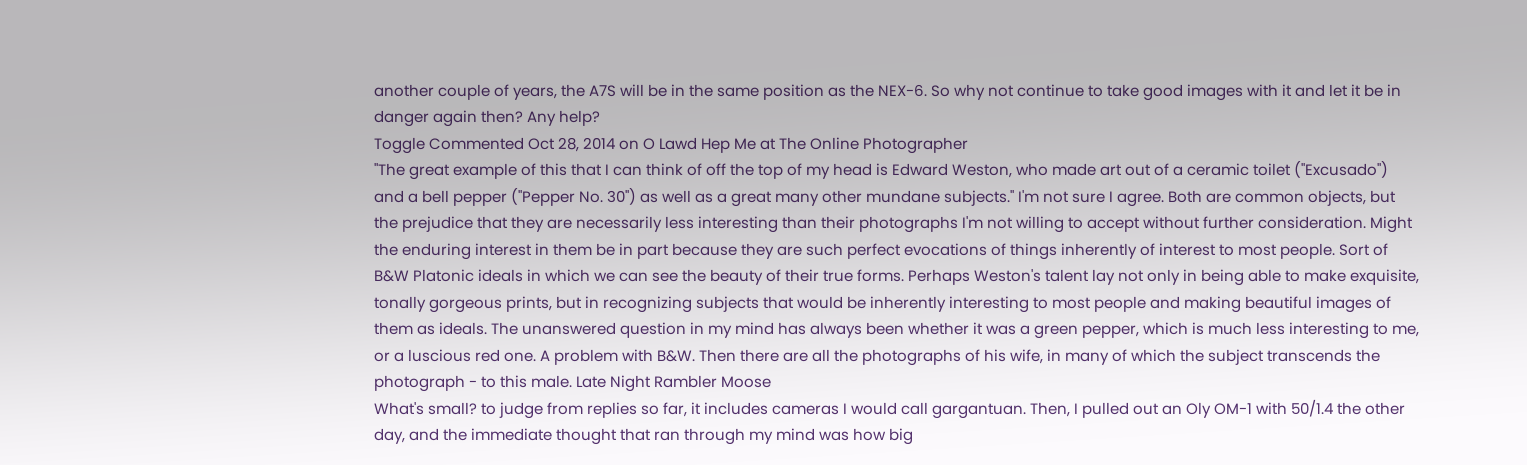another couple of years, the A7S will be in the same position as the NEX-6. So why not continue to take good images with it and let it be in danger again then? Any help?
Toggle Commented Oct 28, 2014 on O Lawd Hep Me at The Online Photographer
"The great example of this that I can think of off the top of my head is Edward Weston, who made art out of a ceramic toilet ("Excusado") and a bell pepper ("Pepper No. 30") as well as a great many other mundane subjects." I'm not sure I agree. Both are common objects, but the prejudice that they are necessarily less interesting than their photographs I'm not willing to accept without further consideration. Might the enduring interest in them be in part because they are such perfect evocations of things inherently of interest to most people. Sort of B&W Platonic ideals in which we can see the beauty of their true forms. Perhaps Weston's talent lay not only in being able to make exquisite, tonally gorgeous prints, but in recognizing subjects that would be inherently interesting to most people and making beautiful images of them as ideals. The unanswered question in my mind has always been whether it was a green pepper, which is much less interesting to me, or a luscious red one. A problem with B&W. Then there are all the photographs of his wife, in many of which the subject transcends the photograph - to this male. Late Night Rambler Moose
What's small? to judge from replies so far, it includes cameras I would call gargantuan. Then, I pulled out an Oly OM-1 with 50/1.4 the other day, and the immediate thought that ran through my mind was how big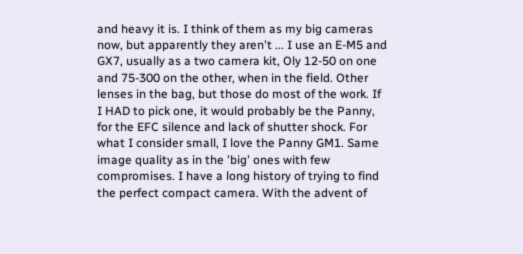and heavy it is. I think of them as my big cameras now, but apparently they aren't ... I use an E-M5 and GX7, usually as a two camera kit, Oly 12-50 on one and 75-300 on the other, when in the field. Other lenses in the bag, but those do most of the work. If I HAD to pick one, it would probably be the Panny, for the EFC silence and lack of shutter shock. For what I consider small, I love the Panny GM1. Same image quality as in the 'big' ones with few compromises. I have a long history of trying to find the perfect compact camera. With the advent of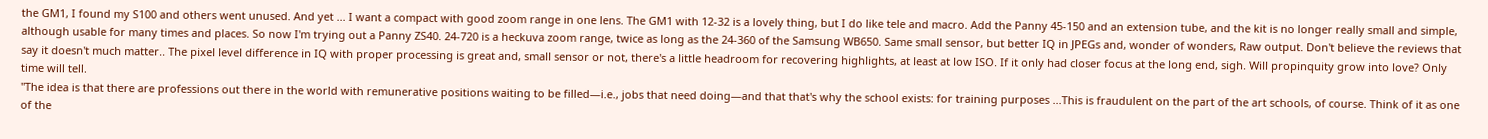the GM1, I found my S100 and others went unused. And yet ... I want a compact with good zoom range in one lens. The GM1 with 12-32 is a lovely thing, but I do like tele and macro. Add the Panny 45-150 and an extension tube, and the kit is no longer really small and simple, although usable for many times and places. So now I'm trying out a Panny ZS40. 24-720 is a heckuva zoom range, twice as long as the 24-360 of the Samsung WB650. Same small sensor, but better IQ in JPEGs and, wonder of wonders, Raw output. Don't believe the reviews that say it doesn't much matter.. The pixel level difference in IQ with proper processing is great and, small sensor or not, there's a little headroom for recovering highlights, at least at low ISO. If it only had closer focus at the long end, sigh. Will propinquity grow into love? Only time will tell.
"The idea is that there are professions out there in the world with remunerative positions waiting to be filled—i.e., jobs that need doing—and that that's why the school exists: for training purposes ...This is fraudulent on the part of the art schools, of course. Think of it as one of the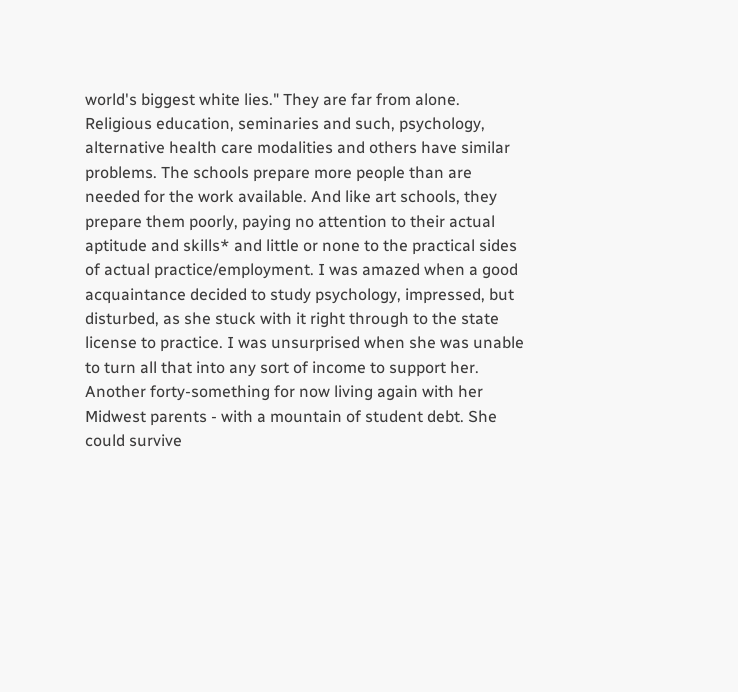world's biggest white lies." They are far from alone. Religious education, seminaries and such, psychology, alternative health care modalities and others have similar problems. The schools prepare more people than are needed for the work available. And like art schools, they prepare them poorly, paying no attention to their actual aptitude and skills* and little or none to the practical sides of actual practice/employment. I was amazed when a good acquaintance decided to study psychology, impressed, but disturbed, as she stuck with it right through to the state license to practice. I was unsurprised when she was unable to turn all that into any sort of income to support her. Another forty-something for now living again with her Midwest parents - with a mountain of student debt. She could survive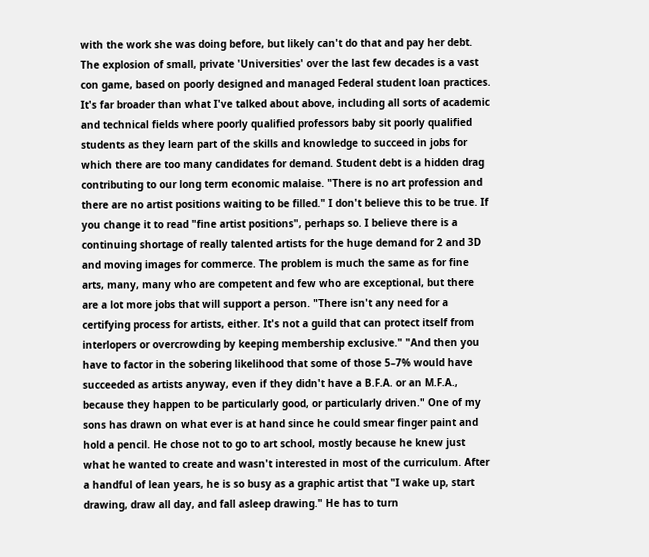with the work she was doing before, but likely can't do that and pay her debt. The explosion of small, private 'Universities' over the last few decades is a vast con game, based on poorly designed and managed Federal student loan practices. It's far broader than what I've talked about above, including all sorts of academic and technical fields where poorly qualified professors baby sit poorly qualified students as they learn part of the skills and knowledge to succeed in jobs for which there are too many candidates for demand. Student debt is a hidden drag contributing to our long term economic malaise. "There is no art profession and there are no artist positions waiting to be filled." I don't believe this to be true. If you change it to read "fine artist positions", perhaps so. I believe there is a continuing shortage of really talented artists for the huge demand for 2 and 3D and moving images for commerce. The problem is much the same as for fine arts, many, many who are competent and few who are exceptional, but there are a lot more jobs that will support a person. "There isn't any need for a certifying process for artists, either. It's not a guild that can protect itself from interlopers or overcrowding by keeping membership exclusive." "And then you have to factor in the sobering likelihood that some of those 5–7% would have succeeded as artists anyway, even if they didn't have a B.F.A. or an M.F.A., because they happen to be particularly good, or particularly driven." One of my sons has drawn on what ever is at hand since he could smear finger paint and hold a pencil. He chose not to go to art school, mostly because he knew just what he wanted to create and wasn't interested in most of the curriculum. After a handful of lean years, he is so busy as a graphic artist that "I wake up, start drawing, draw all day, and fall asleep drawing." He has to turn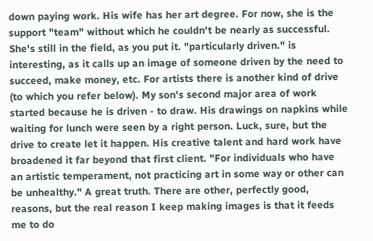down paying work. His wife has her art degree. For now, she is the support "team" without which he couldn't be nearly as successful. She's still in the field, as you put it. "particularly driven." is interesting, as it calls up an image of someone driven by the need to succeed, make money, etc. For artists there is another kind of drive (to which you refer below). My son's second major area of work started because he is driven - to draw. His drawings on napkins while waiting for lunch were seen by a right person. Luck, sure, but the drive to create let it happen. His creative talent and hard work have broadened it far beyond that first client. "For individuals who have an artistic temperament, not practicing art in some way or other can be unhealthy." A great truth. There are other, perfectly good, reasons, but the real reason I keep making images is that it feeds me to do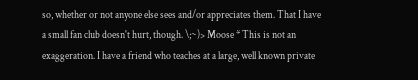so, whether or not anyone else sees and/or appreciates them. That I have a small fan club doesn't hurt, though. \;~)> Moose * This is not an exaggeration. I have a friend who teaches at a large, well known private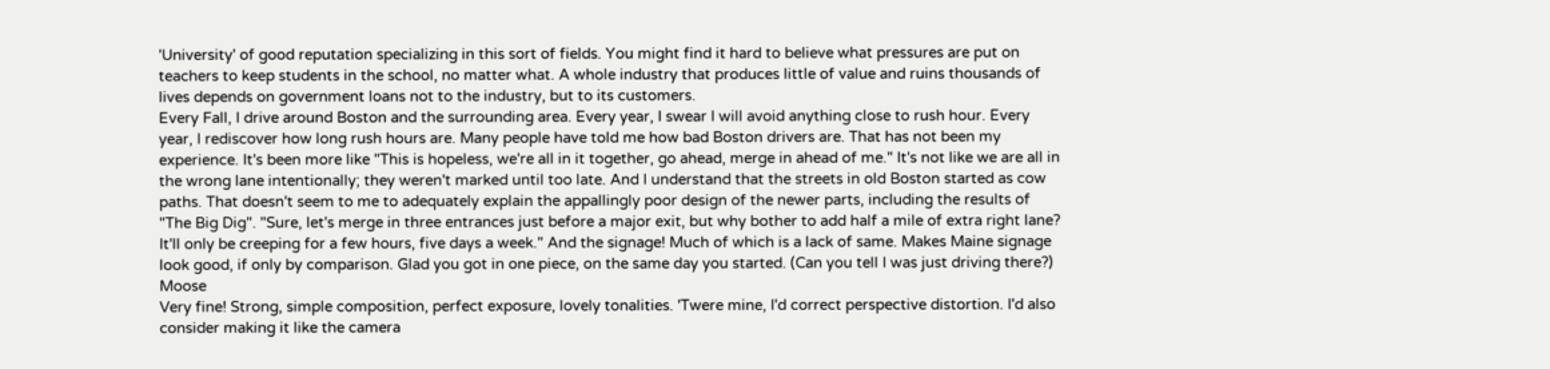'University' of good reputation specializing in this sort of fields. You might find it hard to believe what pressures are put on teachers to keep students in the school, no matter what. A whole industry that produces little of value and ruins thousands of lives depends on government loans not to the industry, but to its customers.
Every Fall, I drive around Boston and the surrounding area. Every year, I swear I will avoid anything close to rush hour. Every year, I rediscover how long rush hours are. Many people have told me how bad Boston drivers are. That has not been my experience. It's been more like "This is hopeless, we're all in it together, go ahead, merge in ahead of me." It's not like we are all in the wrong lane intentionally; they weren't marked until too late. And I understand that the streets in old Boston started as cow paths. That doesn't seem to me to adequately explain the appallingly poor design of the newer parts, including the results of "The Big Dig". "Sure, let's merge in three entrances just before a major exit, but why bother to add half a mile of extra right lane? It'll only be creeping for a few hours, five days a week." And the signage! Much of which is a lack of same. Makes Maine signage look good, if only by comparison. Glad you got in one piece, on the same day you started. (Can you tell I was just driving there?) Moose
Very fine! Strong, simple composition, perfect exposure, lovely tonalities. 'Twere mine, I'd correct perspective distortion. I'd also consider making it like the camera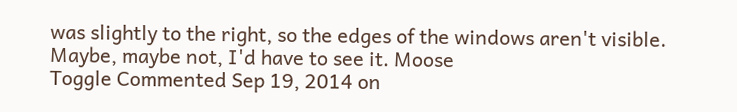was slightly to the right, so the edges of the windows aren't visible. Maybe, maybe not, I'd have to see it. Moose
Toggle Commented Sep 19, 2014 on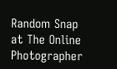Random Snap at The Online Photographer